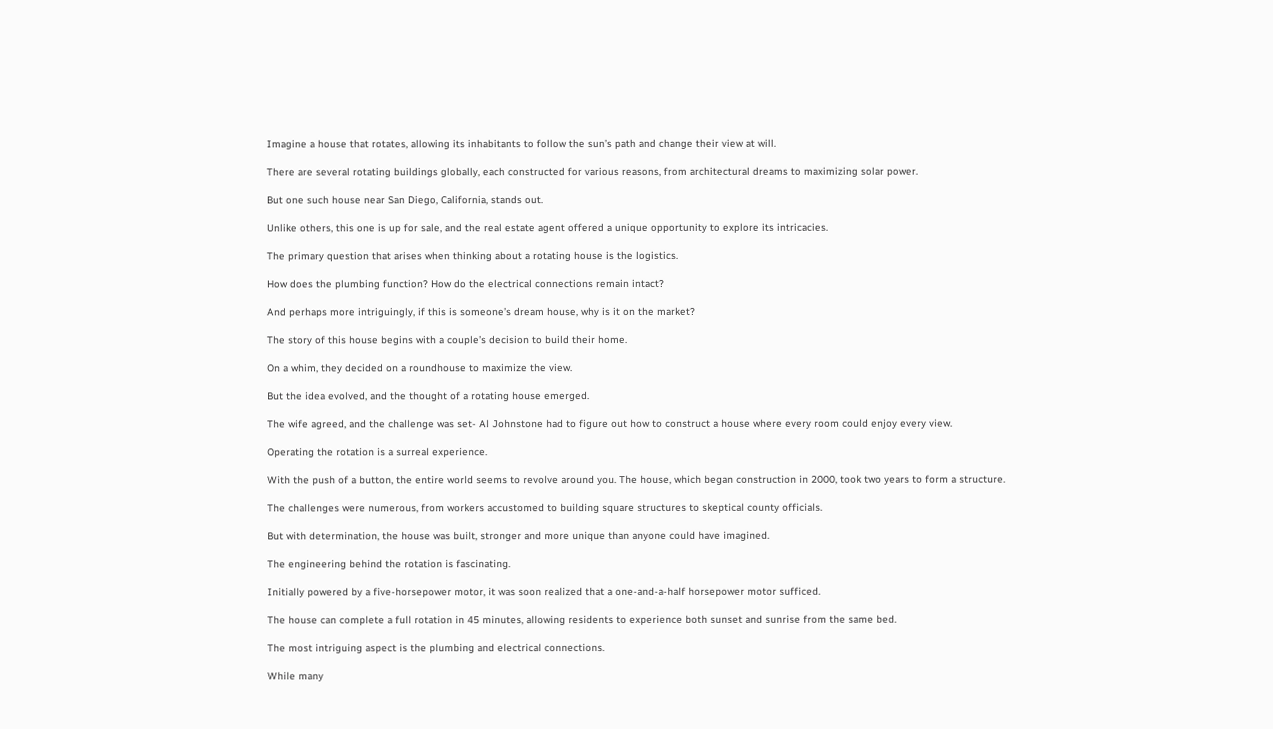Imagine a house that rotates, allowing its inhabitants to follow the sun’s path and change their view at will.

There are several rotating buildings globally, each constructed for various reasons, from architectural dreams to maximizing solar power.

But one such house near San Diego, California, stands out.

Unlike others, this one is up for sale, and the real estate agent offered a unique opportunity to explore its intricacies.

The primary question that arises when thinking about a rotating house is the logistics.

How does the plumbing function? How do the electrical connections remain intact?

And perhaps more intriguingly, if this is someone’s dream house, why is it on the market?

The story of this house begins with a couple’s decision to build their home.

On a whim, they decided on a roundhouse to maximize the view.

But the idea evolved, and the thought of a rotating house emerged.

The wife agreed, and the challenge was set- Al Johnstone had to figure out how to construct a house where every room could enjoy every view.

Operating the rotation is a surreal experience.

With the push of a button, the entire world seems to revolve around you. The house, which began construction in 2000, took two years to form a structure.

The challenges were numerous, from workers accustomed to building square structures to skeptical county officials.

But with determination, the house was built, stronger and more unique than anyone could have imagined.

The engineering behind the rotation is fascinating.

Initially powered by a five-horsepower motor, it was soon realized that a one-and-a-half horsepower motor sufficed.

The house can complete a full rotation in 45 minutes, allowing residents to experience both sunset and sunrise from the same bed.

The most intriguing aspect is the plumbing and electrical connections.

While many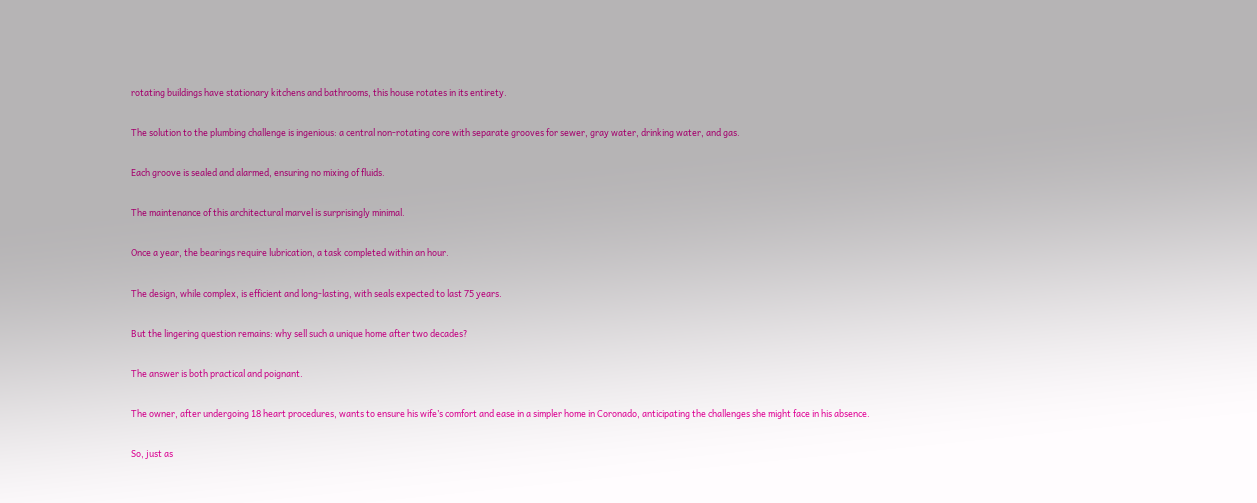rotating buildings have stationary kitchens and bathrooms, this house rotates in its entirety.

The solution to the plumbing challenge is ingenious: a central non-rotating core with separate grooves for sewer, gray water, drinking water, and gas.

Each groove is sealed and alarmed, ensuring no mixing of fluids.

The maintenance of this architectural marvel is surprisingly minimal.

Once a year, the bearings require lubrication, a task completed within an hour.

The design, while complex, is efficient and long-lasting, with seals expected to last 75 years.

But the lingering question remains: why sell such a unique home after two decades?

The answer is both practical and poignant.

The owner, after undergoing 18 heart procedures, wants to ensure his wife’s comfort and ease in a simpler home in Coronado, anticipating the challenges she might face in his absence.

So, just as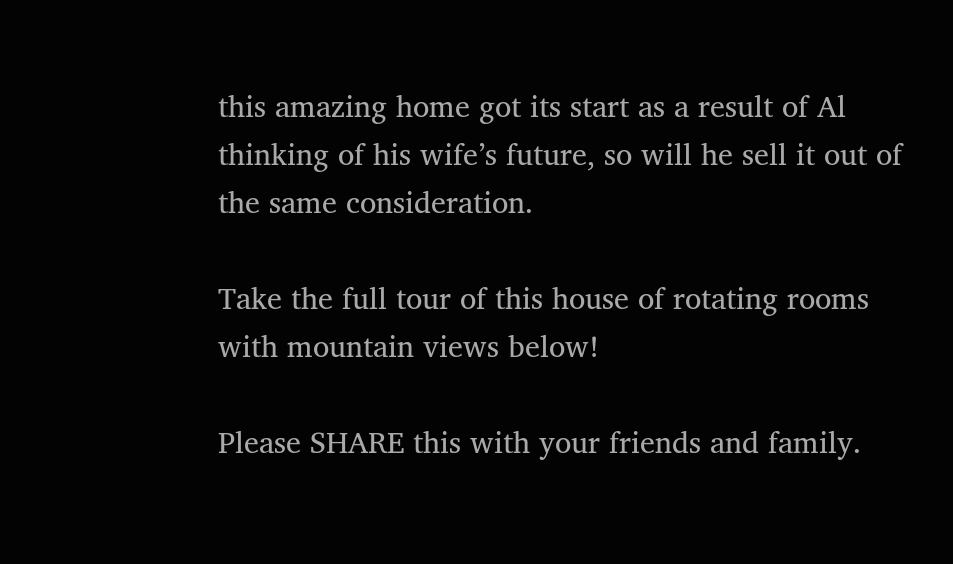this amazing home got its start as a result of Al thinking of his wife’s future, so will he sell it out of the same consideration.

Take the full tour of this house of rotating rooms with mountain views below!

Please SHARE this with your friends and family.